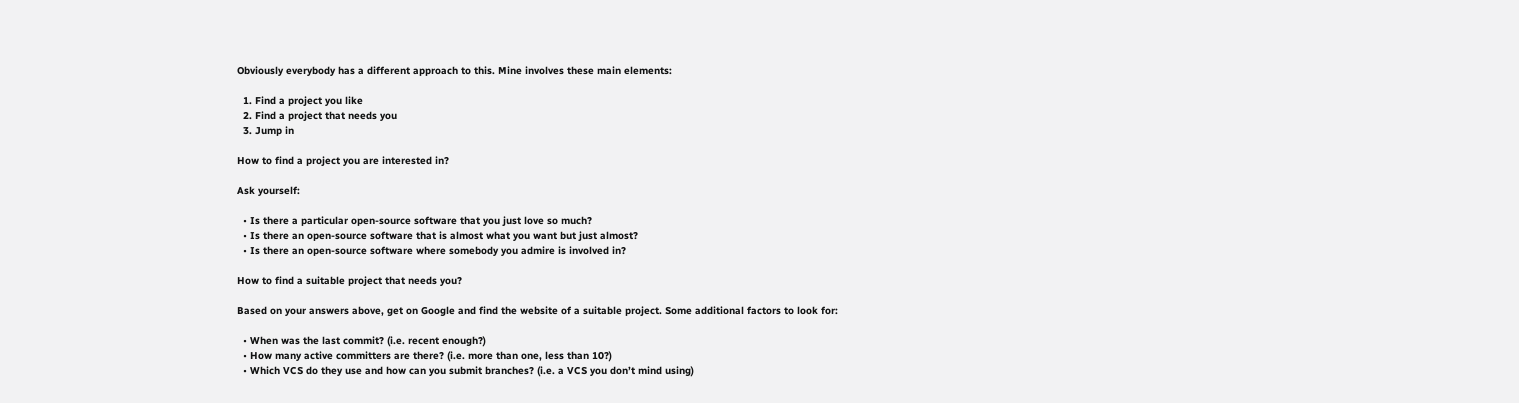Obviously everybody has a different approach to this. Mine involves these main elements:

  1. Find a project you like
  2. Find a project that needs you
  3. Jump in

How to find a project you are interested in?

Ask yourself:

  • Is there a particular open-source software that you just love so much?
  • Is there an open-source software that is almost what you want but just almost?
  • Is there an open-source software where somebody you admire is involved in?

How to find a suitable project that needs you?

Based on your answers above, get on Google and find the website of a suitable project. Some additional factors to look for:

  • When was the last commit? (i.e. recent enough?)
  • How many active committers are there? (i.e. more than one, less than 10?)
  • Which VCS do they use and how can you submit branches? (i.e. a VCS you don’t mind using)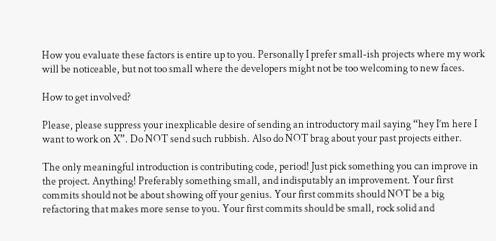How you evaluate these factors is entire up to you. Personally I prefer small-ish projects where my work will be noticeable, but not too small where the developers might not be too welcoming to new faces.

How to get involved?

Please, please suppress your inexplicable desire of sending an introductory mail saying “hey I’m here I want to work on X”. Do NOT send such rubbish. Also do NOT brag about your past projects either.

The only meaningful introduction is contributing code, period! Just pick something you can improve in the project. Anything! Preferably something small, and indisputably an improvement. Your first commits should not be about showing off your genius. Your first commits should NOT be a big refactoring that makes more sense to you. Your first commits should be small, rock solid and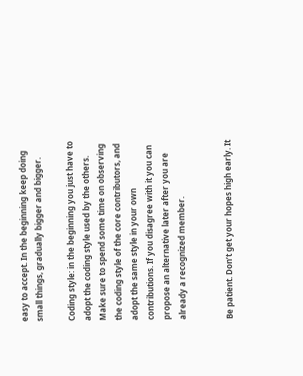easy to accept. In the beginning keep doing small things, gradually bigger and bigger.

Coding style: in the beginning you just have to adopt the coding style used by the others. Make sure to spend some time on observing the coding style of the core contributors, and adopt the same style in your own contributions. If you disagree with it you can propose an alternative later after you are already a recognized member.


Be patient. Don’t get your hopes high early. It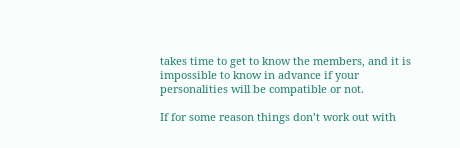takes time to get to know the members, and it is impossible to know in advance if your personalities will be compatible or not.

If for some reason things don’t work out with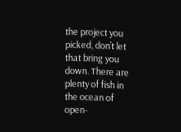the project you picked, don’t let that bring you down. There are plenty of fish in the ocean of open-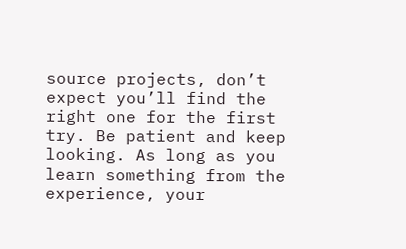source projects, don’t expect you’ll find the right one for the first try. Be patient and keep looking. As long as you learn something from the experience, your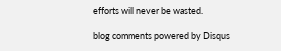efforts will never be wasted.

blog comments powered by Disqus